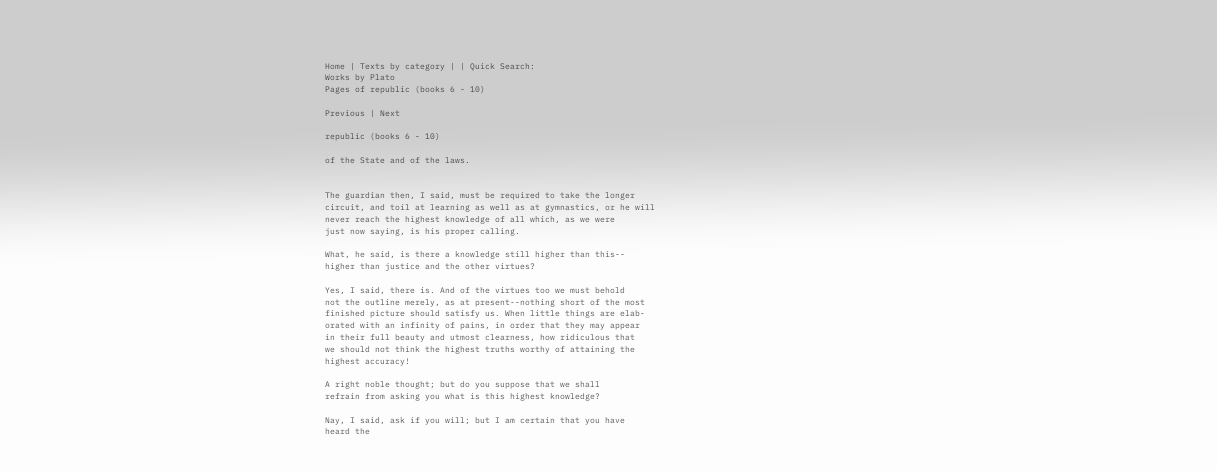Home | Texts by category | | Quick Search:
Works by Plato
Pages of republic (books 6 - 10)

Previous | Next

republic (books 6 - 10)

of the State and of the laws.


The guardian then, I said, must be required to take the longer
circuit, and toil at learning as well as at gymnastics, or he will
never reach the highest knowledge of all which, as we were
just now saying, is his proper calling.

What, he said, is there a knowledge still higher than this--
higher than justice and the other virtues?

Yes, I said, there is. And of the virtues too we must behold
not the outline merely, as at present--nothing short of the most
finished picture should satisfy us. When little things are elab-
orated with an infinity of pains, in order that they may appear
in their full beauty and utmost clearness, how ridiculous that
we should not think the highest truths worthy of attaining the
highest accuracy!

A right noble thought; but do you suppose that we shall
refrain from asking you what is this highest knowledge?

Nay, I said, ask if you will; but I am certain that you have
heard the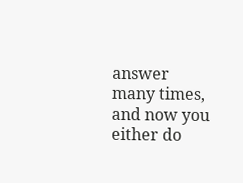answer many times, and now you either do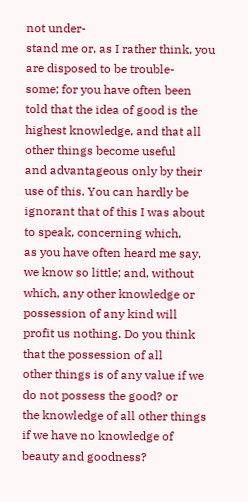not under-
stand me or, as I rather think, you are disposed to be trouble-
some; for you have often been told that the idea of good is the
highest knowledge, and that all other things become useful
and advantageous only by their use of this. You can hardly be
ignorant that of this I was about to speak, concerning which,
as you have often heard me say, we know so little; and, without
which, any other knowledge or possession of any kind will
profit us nothing. Do you think that the possession of all
other things is of any value if we do not possess the good? or
the knowledge of all other things if we have no knowledge of
beauty and goodness?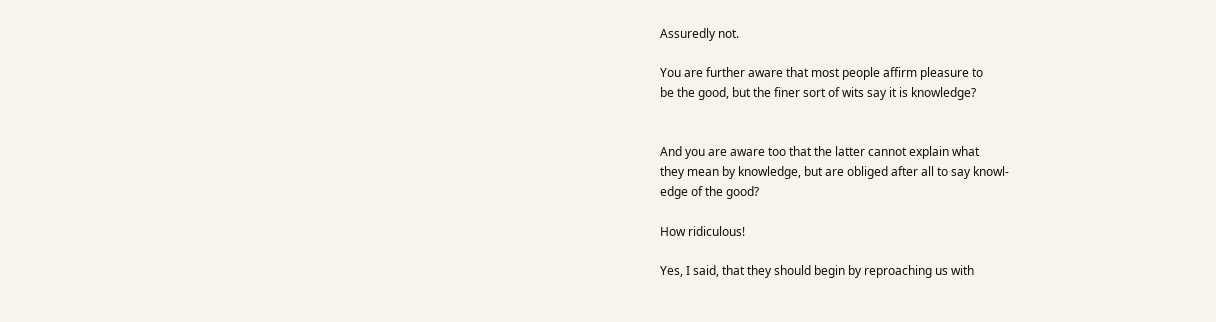Assuredly not.

You are further aware that most people affirm pleasure to
be the good, but the finer sort of wits say it is knowledge?


And you are aware too that the latter cannot explain what
they mean by knowledge, but are obliged after all to say knowl-
edge of the good?

How ridiculous!

Yes, I said, that they should begin by reproaching us with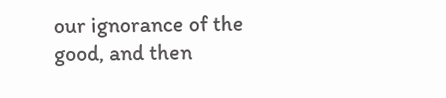our ignorance of the good, and then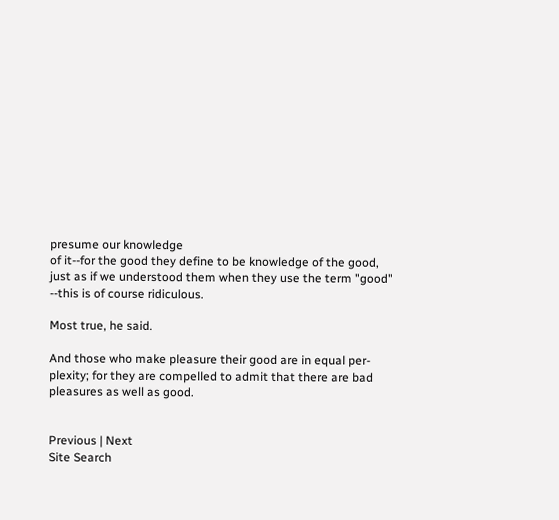presume our knowledge
of it--for the good they define to be knowledge of the good,
just as if we understood them when they use the term "good"
--this is of course ridiculous.

Most true, he said.

And those who make pleasure their good are in equal per-
plexity; for they are compelled to admit that there are bad
pleasures as well as good.


Previous | Next
Site Search